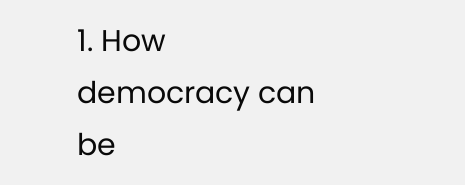1. How democracy can be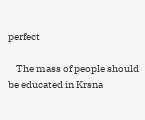perfect

    The mass of people should be educated in Krsna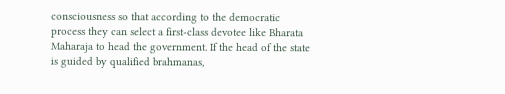consciousness so that according to the democratic process they can select a first-class devotee like Bharata Maharaja to head the government. If the head of the state is guided by qualified brahmanas,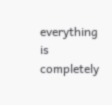everything is completely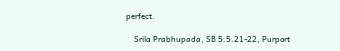perfect.

    Srila Prabhupada, SB 5.5.21-22, Purport